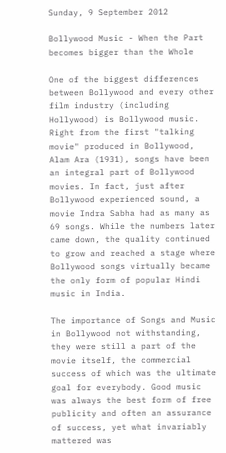Sunday, 9 September 2012

Bollywood Music - When the Part becomes bigger than the Whole

One of the biggest differences between Bollywood and every other film industry (including Hollywood) is Bollywood music. Right from the first "talking movie" produced in Bollywood, Alam Ara (1931), songs have been an integral part of Bollywood movies. In fact, just after Bollywood experienced sound, a movie Indra Sabha had as many as 69 songs. While the numbers later came down, the quality continued to grow and reached a stage where Bollywood songs virtually became the only form of popular Hindi music in India.

The importance of Songs and Music in Bollywood not withstanding, they were still a part of the movie itself, the commercial success of which was the ultimate goal for everybody. Good music was always the best form of free publicity and often an assurance of success, yet what invariably mattered was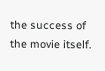the success of the movie itself.